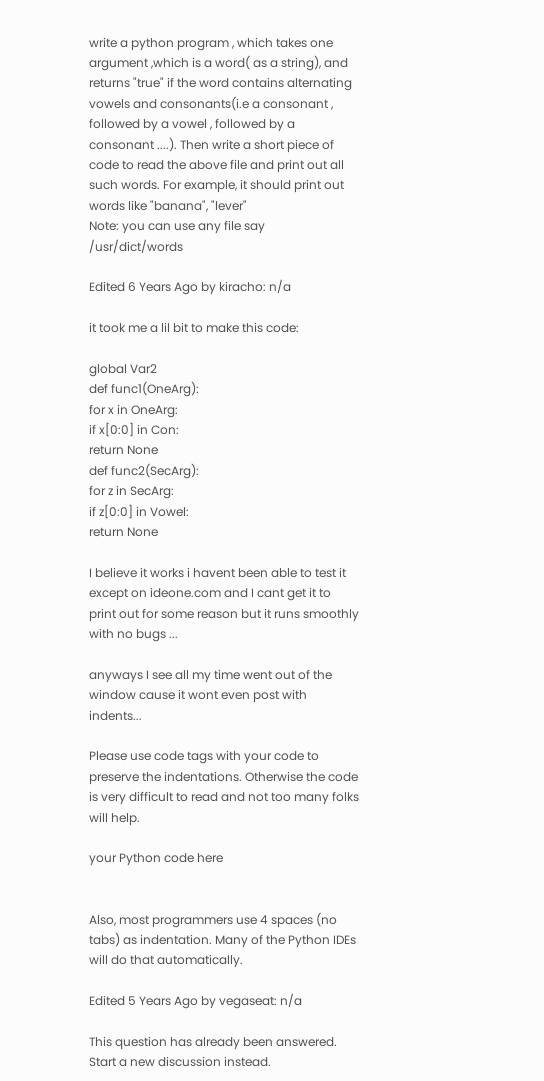write a python program , which takes one argument ,which is a word( as a string), and returns "true" if the word contains alternating vowels and consonants(i.e a consonant , followed by a vowel , followed by a consonant ....). Then write a short piece of code to read the above file and print out all such words. For example, it should print out words like "banana", "lever"
Note: you can use any file say /usr/dict/words

Edited 6 Years Ago by kiracho: n/a

it took me a lil bit to make this code:

global Var2
def func1(OneArg):
for x in OneArg:
if x[0:0] in Con:
return None
def func2(SecArg):
for z in SecArg:
if z[0:0] in Vowel:
return None

I believe it works i havent been able to test it except on ideone.com and I cant get it to print out for some reason but it runs smoothly with no bugs ...

anyways I see all my time went out of the window cause it wont even post with indents...

Please use code tags with your code to preserve the indentations. Otherwise the code is very difficult to read and not too many folks will help.

your Python code here


Also, most programmers use 4 spaces (no tabs) as indentation. Many of the Python IDEs will do that automatically.

Edited 5 Years Ago by vegaseat: n/a

This question has already been answered. Start a new discussion instead.